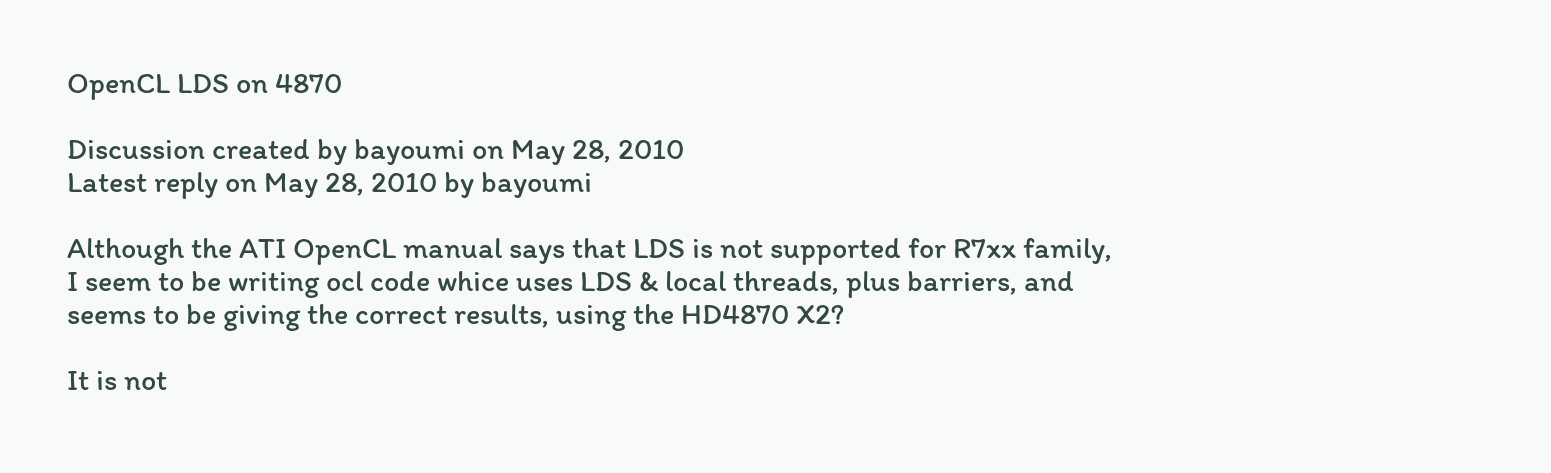OpenCL LDS on 4870

Discussion created by bayoumi on May 28, 2010
Latest reply on May 28, 2010 by bayoumi

Although the ATI OpenCL manual says that LDS is not supported for R7xx family, I seem to be writing ocl code whice uses LDS & local threads, plus barriers, and seems to be giving the correct results, using the HD4870 X2?

It is not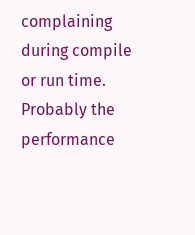complaining during compile or run time. Probably the performance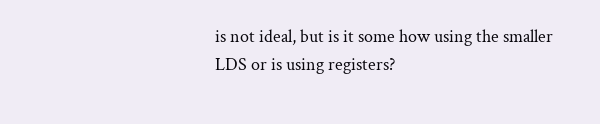is not ideal, but is it some how using the smaller LDS or is using registers?